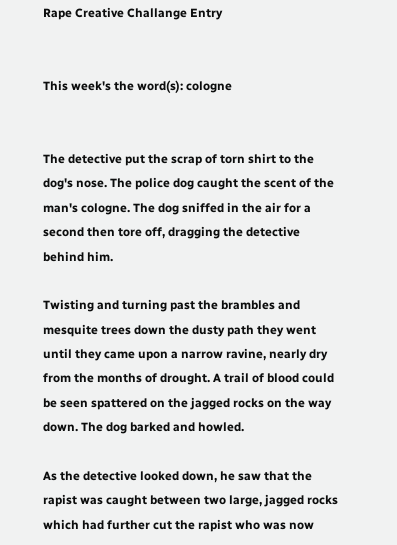Rape Creative Challange Entry


This week's the word(s): cologne


The detective put the scrap of torn shirt to the dog's nose. The police dog caught the scent of the man's cologne. The dog sniffed in the air for a second then tore off, dragging the detective behind him.

Twisting and turning past the brambles and mesquite trees down the dusty path they went until they came upon a narrow ravine, nearly dry from the months of drought. A trail of blood could be seen spattered on the jagged rocks on the way down. The dog barked and howled.

As the detective looked down, he saw that the rapist was caught between two large, jagged rocks which had further cut the rapist who was now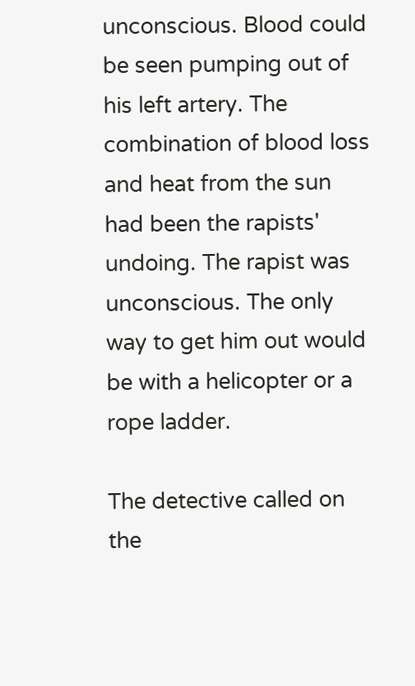unconscious. Blood could be seen pumping out of his left artery. The combination of blood loss and heat from the sun had been the rapists' undoing. The rapist was unconscious. The only way to get him out would be with a helicopter or a rope ladder.

The detective called on the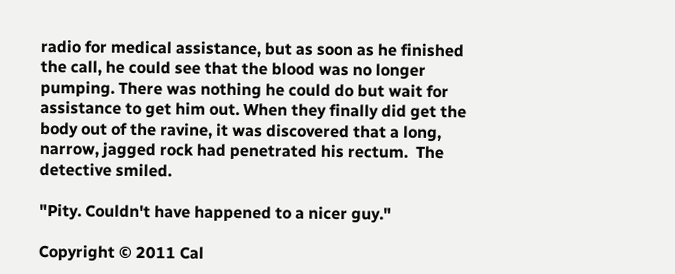radio for medical assistance, but as soon as he finished the call, he could see that the blood was no longer pumping. There was nothing he could do but wait for assistance to get him out. When they finally did get the body out of the ravine, it was discovered that a long, narrow, jagged rock had penetrated his rectum.  The detective smiled.

"Pity. Couldn't have happened to a nicer guy."

Copyright © 2011 Cal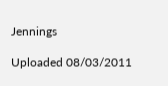Jennings

Uploaded 08/03/2011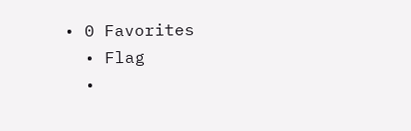• 0 Favorites
  • Flag
  •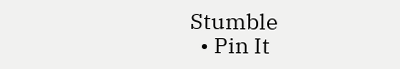Stumble
  • Pin It